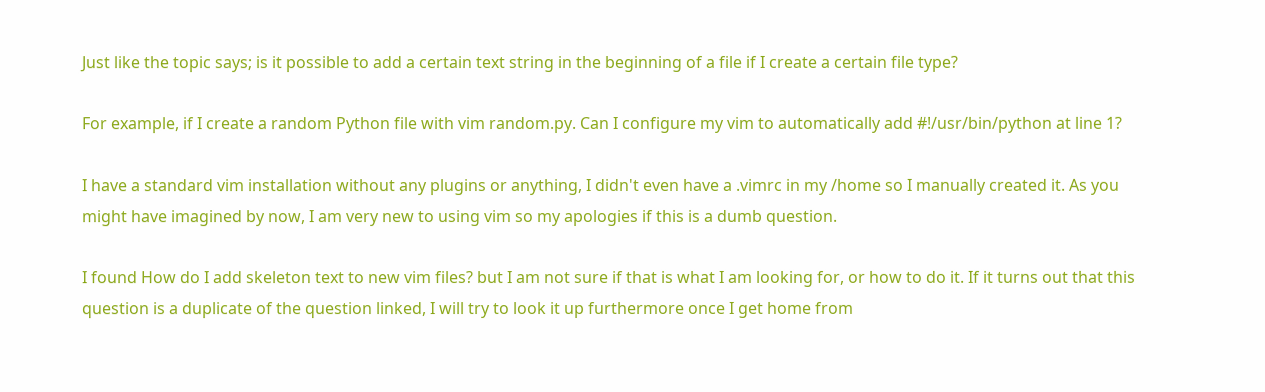Just like the topic says; is it possible to add a certain text string in the beginning of a file if I create a certain file type?

For example, if I create a random Python file with vim random.py. Can I configure my vim to automatically add #!/usr/bin/python at line 1?

I have a standard vim installation without any plugins or anything, I didn't even have a .vimrc in my /home so I manually created it. As you might have imagined by now, I am very new to using vim so my apologies if this is a dumb question.

I found How do I add skeleton text to new vim files? but I am not sure if that is what I am looking for, or how to do it. If it turns out that this question is a duplicate of the question linked, I will try to look it up furthermore once I get home from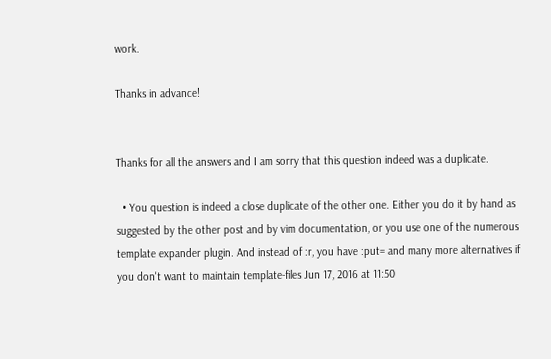work.

Thanks in advance!


Thanks for all the answers and I am sorry that this question indeed was a duplicate.

  • You question is indeed a close duplicate of the other one. Either you do it by hand as suggested by the other post and by vim documentation, or you use one of the numerous template expander plugin. And instead of :r, you have :put= and many more alternatives if you don't want to maintain template-files Jun 17, 2016 at 11:50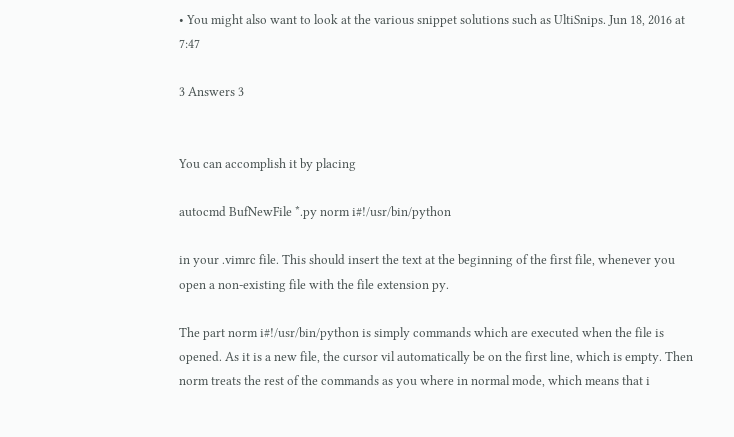• You might also want to look at the various snippet solutions such as UltiSnips. Jun 18, 2016 at 7:47

3 Answers 3


You can accomplish it by placing

autocmd BufNewFile *.py norm i#!/usr/bin/python

in your .vimrc file. This should insert the text at the beginning of the first file, whenever you open a non-existing file with the file extension py.

The part norm i#!/usr/bin/python is simply commands which are executed when the file is opened. As it is a new file, the cursor vil automatically be on the first line, which is empty. Then norm treats the rest of the commands as you where in normal mode, which means that i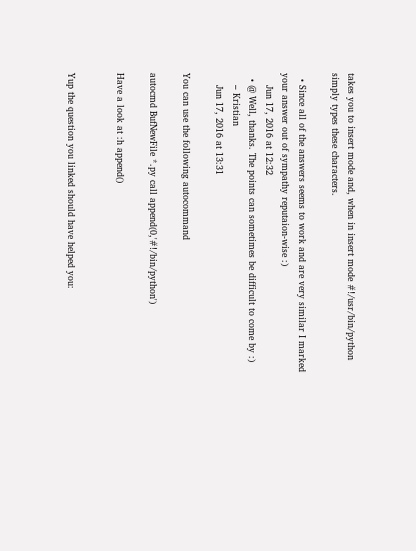takes you to insert mode and, when in insert mode #!/usr/bin/python simply types these characters.

  • Since all of the answers seems to work and are very similar I marked your answer out of sympathy reputaion-wise :)
    Jun 17, 2016 at 12:32
  • @ Well, thanks. The points can sometimes be difficult to come by :)
    – Kristian
    Jun 17, 2016 at 13:31

You can use the following autocommand

autocmd BufNewFile *.py call append(0,'#!/bin/python')

Have a look at :h append()


Yup the question you linked should have helped you: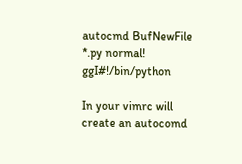autocmd BufNewFile *.py normal! ggI#!/bin/python

In your vimrc will create an autocomd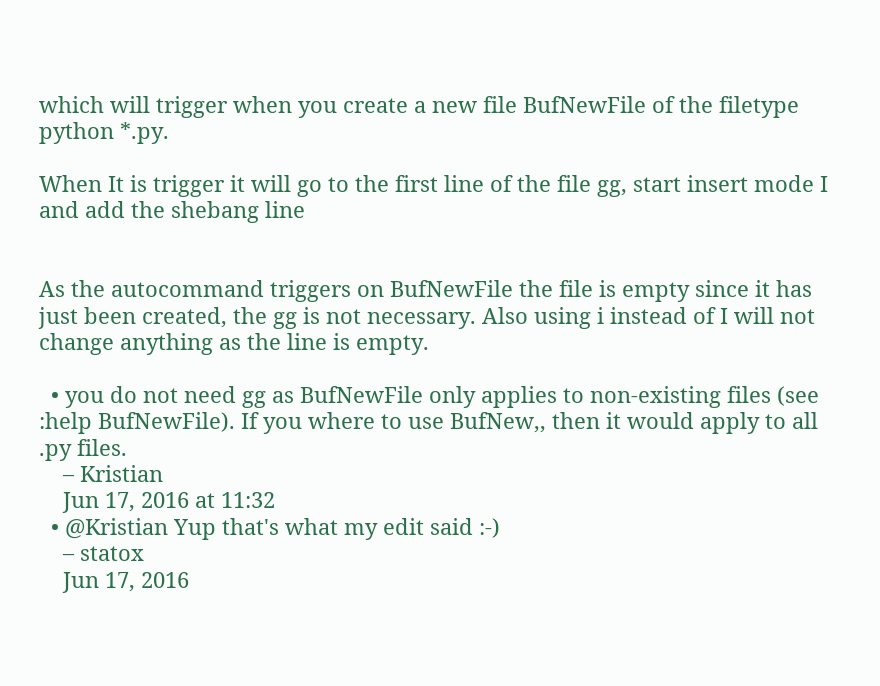which will trigger when you create a new file BufNewFile of the filetype python *.py.

When It is trigger it will go to the first line of the file gg, start insert mode I and add the shebang line


As the autocommand triggers on BufNewFile the file is empty since it has just been created, the gg is not necessary. Also using i instead of I will not change anything as the line is empty.

  • you do not need gg as BufNewFile only applies to non-existing files (see :help BufNewFile). If you where to use BufNew,, then it would apply to all .py files.
    – Kristian
    Jun 17, 2016 at 11:32
  • @Kristian Yup that's what my edit said :-)
    – statox
    Jun 17, 2016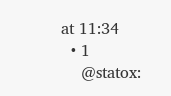at 11:34
  • 1
    @statox: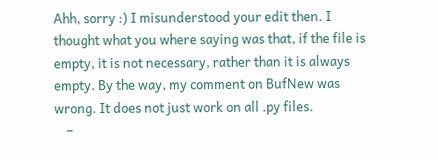Ahh, sorry :) I misunderstood your edit then. I thought what you where saying was that, if the file is empty, it is not necessary, rather than it is always empty. By the way, my comment on BufNew was wrong. It does not just work on all .py files.
    –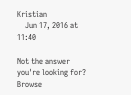Kristian
    Jun 17, 2016 at 11:40

Not the answer you're looking for? Browse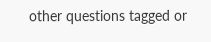other questions tagged or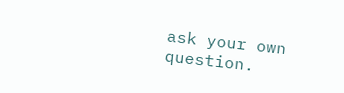ask your own question.